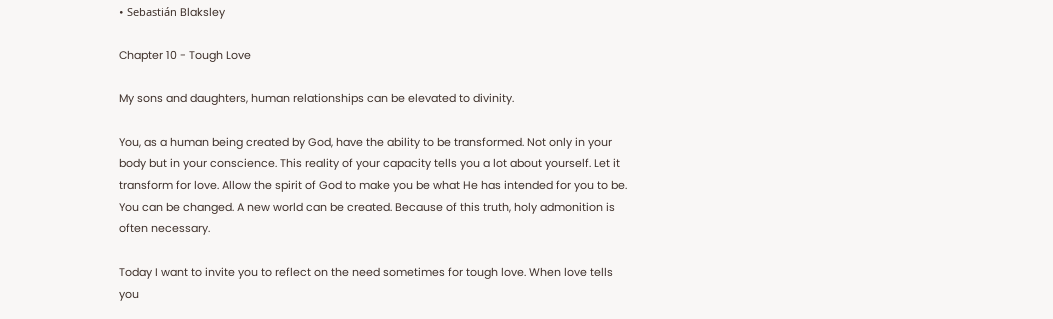• Sebastián Blaksley

Chapter 10 - Tough Love

My sons and daughters, human relationships can be elevated to divinity.

You, as a human being created by God, have the ability to be transformed. Not only in your body but in your conscience. This reality of your capacity tells you a lot about yourself. Let it transform for love. Allow the spirit of God to make you be what He has intended for you to be. You can be changed. A new world can be created. Because of this truth, holy admonition is often necessary.

Today I want to invite you to reflect on the need sometimes for tough love. When love tells you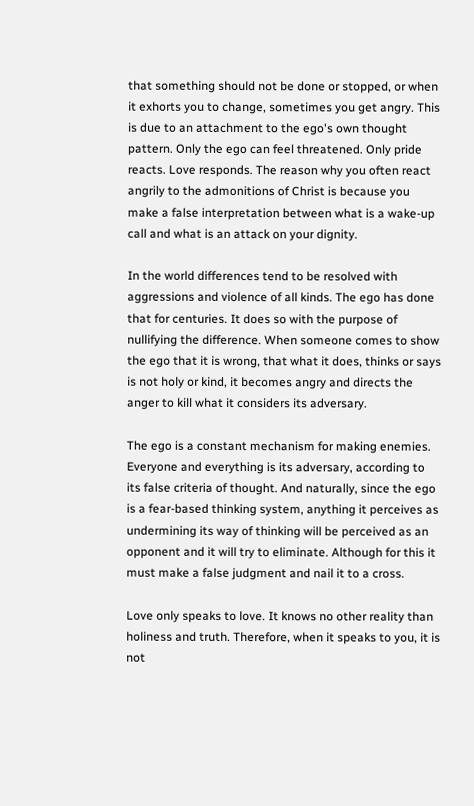that something should not be done or stopped, or when it exhorts you to change, sometimes you get angry. This is due to an attachment to the ego's own thought pattern. Only the ego can feel threatened. Only pride reacts. Love responds. The reason why you often react angrily to the admonitions of Christ is because you make a false interpretation between what is a wake-up call and what is an attack on your dignity.

In the world differences tend to be resolved with aggressions and violence of all kinds. The ego has done that for centuries. It does so with the purpose of nullifying the difference. When someone comes to show the ego that it is wrong, that what it does, thinks or says is not holy or kind, it becomes angry and directs the anger to kill what it considers its adversary.

The ego is a constant mechanism for making enemies. Everyone and everything is its adversary, according to its false criteria of thought. And naturally, since the ego is a fear-based thinking system, anything it perceives as undermining its way of thinking will be perceived as an opponent and it will try to eliminate. Although for this it must make a false judgment and nail it to a cross.

Love only speaks to love. It knows no other reality than holiness and truth. Therefore, when it speaks to you, it is not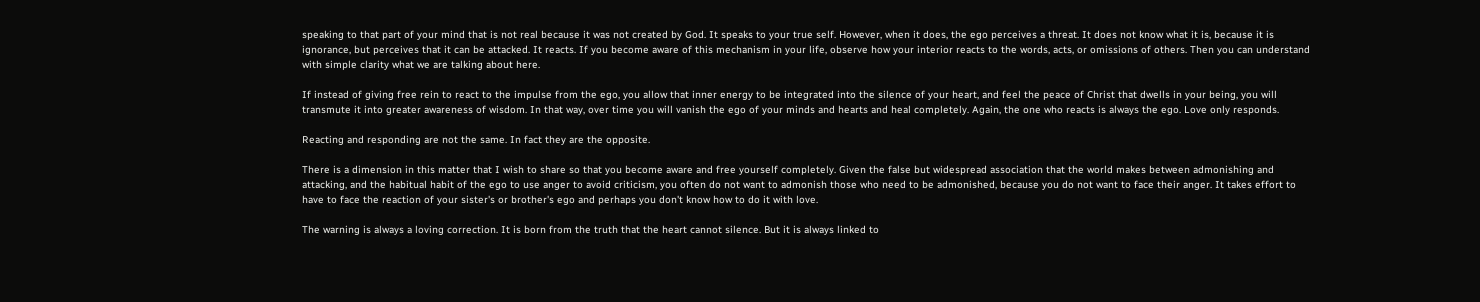speaking to that part of your mind that is not real because it was not created by God. It speaks to your true self. However, when it does, the ego perceives a threat. It does not know what it is, because it is ignorance, but perceives that it can be attacked. It reacts. If you become aware of this mechanism in your life, observe how your interior reacts to the words, acts, or omissions of others. Then you can understand with simple clarity what we are talking about here.

If instead of giving free rein to react to the impulse from the ego, you allow that inner energy to be integrated into the silence of your heart, and feel the peace of Christ that dwells in your being, you will transmute it into greater awareness of wisdom. In that way, over time you will vanish the ego of your minds and hearts and heal completely. Again, the one who reacts is always the ego. Love only responds.

Reacting and responding are not the same. In fact they are the opposite.

There is a dimension in this matter that I wish to share so that you become aware and free yourself completely. Given the false but widespread association that the world makes between admonishing and attacking, and the habitual habit of the ego to use anger to avoid criticism, you often do not want to admonish those who need to be admonished, because you do not want to face their anger. It takes effort to have to face the reaction of your sister's or brother's ego and perhaps you don't know how to do it with love.

The warning is always a loving correction. It is born from the truth that the heart cannot silence. But it is always linked to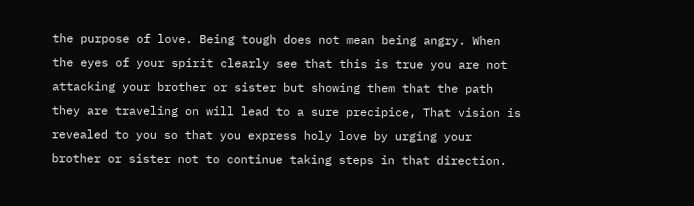the purpose of love. Being tough does not mean being angry. When the eyes of your spirit clearly see that this is true you are not attacking your brother or sister but showing them that the path they are traveling on will lead to a sure precipice, That vision is revealed to you so that you express holy love by urging your brother or sister not to continue taking steps in that direction.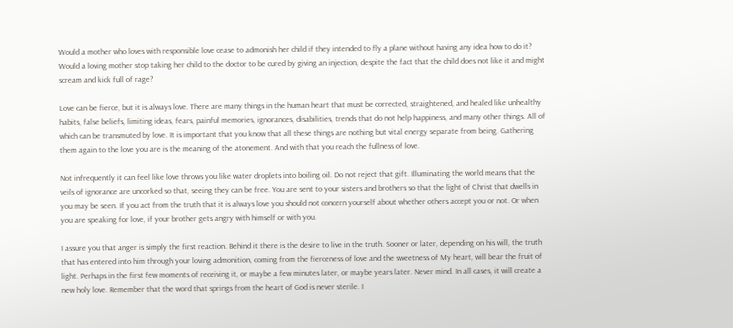Would a mother who loves with responsible love cease to admonish her child if they intended to fly a plane without having any idea how to do it? Would a loving mother stop taking her child to the doctor to be cured by giving an injection, despite the fact that the child does not like it and might scream and kick full of rage?

Love can be fierce, but it is always love. There are many things in the human heart that must be corrected, straightened, and healed like unhealthy habits, false beliefs, limiting ideas, fears, painful memories, ignorances, disabilities, trends that do not help happiness, and many other things. All of which can be transmuted by love. It is important that you know that all these things are nothing but vital energy separate from being. Gathering them again to the love you are is the meaning of the atonement. And with that you reach the fullness of love.

Not infrequently it can feel like love throws you like water droplets into boiling oil. Do not reject that gift. Illuminating the world means that the veils of ignorance are uncorked so that, seeing they can be free. You are sent to your sisters and brothers so that the light of Christ that dwells in you may be seen. If you act from the truth that it is always love you should not concern yourself about whether others accept you or not. Or when you are speaking for love, if your brother gets angry with himself or with you.

I assure you that anger is simply the first reaction. Behind it there is the desire to live in the truth. Sooner or later, depending on his will, the truth that has entered into him through your loving admonition, coming from the fierceness of love and the sweetness of My heart, will bear the fruit of light. Perhaps in the first few moments of receiving it, or maybe a few minutes later, or maybe years later. Never mind. In all cases, it will create a new holy love. Remember that the word that springs from the heart of God is never sterile. I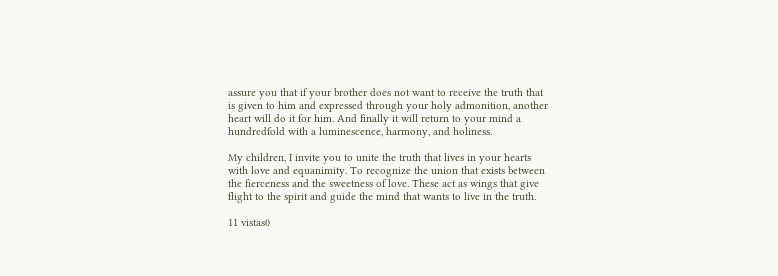assure you that if your brother does not want to receive the truth that is given to him and expressed through your holy admonition, another heart will do it for him. And finally it will return to your mind a hundredfold with a luminescence, harmony, and holiness.

My children, I invite you to unite the truth that lives in your hearts with love and equanimity. To recognize the union that exists between the fierceness and the sweetness of love. These act as wings that give flight to the spirit and guide the mind that wants to live in the truth.

11 vistas0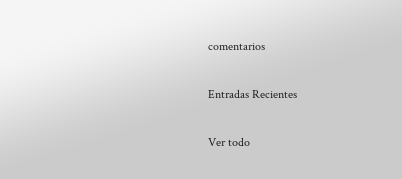comentarios

Entradas Recientes

Ver todo